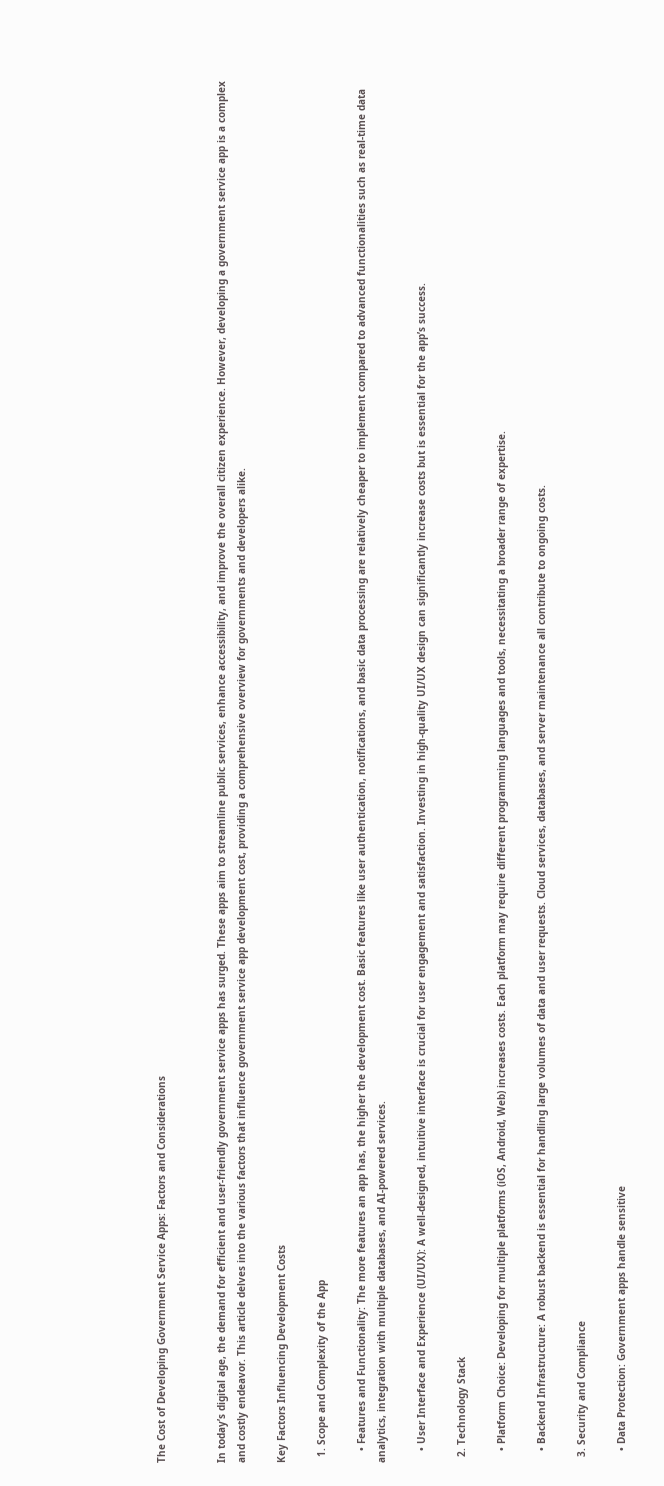The Cost of Developing Government Service Apps: Factors and Considerations


In today’s digital age, the demand for efficient and user-friendly government service apps has surged. These apps aim to streamline public services, enhance accessibility, and improve the overall citizen experience. However, developing a government service app is a complex and costly endeavor. This article delves into the various factors that influence government service app development cost, providing a comprehensive overview for governments and developers alike.

Key Factors Influencing Development Costs

  1. Scope and Complexity of the App

    • Features and Functionality: The more features an app has, the higher the development cost. Basic features like user authentication, notifications, and basic data processing are relatively cheaper to implement compared to advanced functionalities such as real-time data analytics, integration with multiple databases, and AI-powered services.

    • User Interface and Experience (UI/UX): A well-designed, intuitive interface is crucial for user engagement and satisfaction. Investing in high-quality UI/UX design can significantly increase costs but is essential for the app’s success.

  2. Technology Stack

    • Platform Choice: Developing for multiple platforms (iOS, Android, Web) increases costs. Each platform may require different programming languages and tools, necessitating a broader range of expertise.

    • Backend Infrastructure: A robust backend is essential for handling large volumes of data and user requests. Cloud services, databases, and server maintenance all contribute to ongoing costs.

  3. Security and Compliance

    • Data Protection: Government apps handle sensitive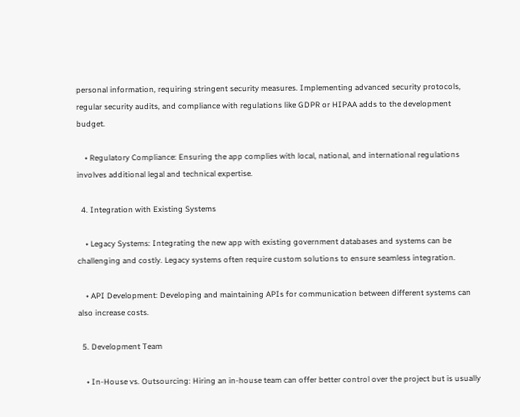personal information, requiring stringent security measures. Implementing advanced security protocols, regular security audits, and compliance with regulations like GDPR or HIPAA adds to the development budget.

    • Regulatory Compliance: Ensuring the app complies with local, national, and international regulations involves additional legal and technical expertise.

  4. Integration with Existing Systems

    • Legacy Systems: Integrating the new app with existing government databases and systems can be challenging and costly. Legacy systems often require custom solutions to ensure seamless integration.

    • API Development: Developing and maintaining APIs for communication between different systems can also increase costs.

  5. Development Team

    • In-House vs. Outsourcing: Hiring an in-house team can offer better control over the project but is usually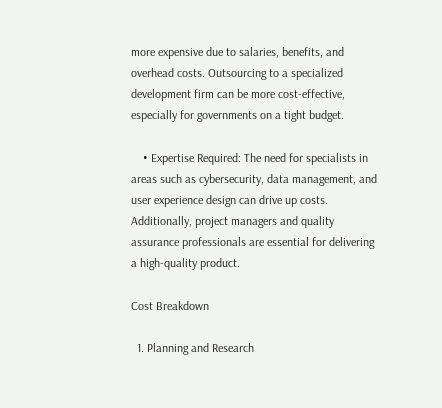more expensive due to salaries, benefits, and overhead costs. Outsourcing to a specialized development firm can be more cost-effective, especially for governments on a tight budget.

    • Expertise Required: The need for specialists in areas such as cybersecurity, data management, and user experience design can drive up costs. Additionally, project managers and quality assurance professionals are essential for delivering a high-quality product.

Cost Breakdown

  1. Planning and Research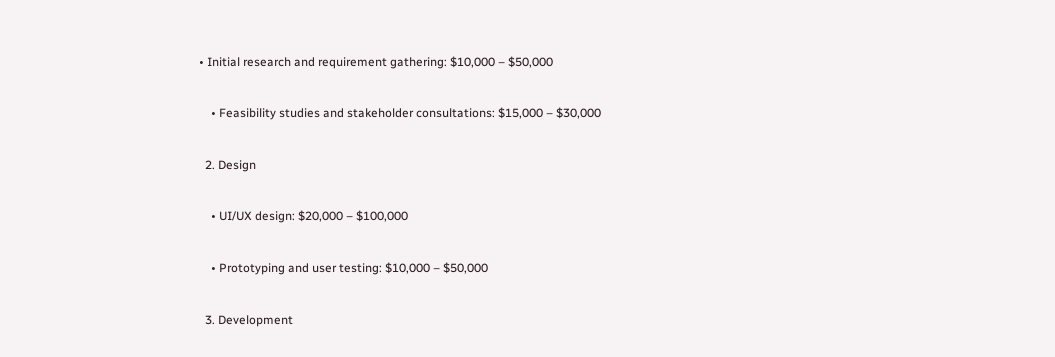• Initial research and requirement gathering: $10,000 – $50,000

    • Feasibility studies and stakeholder consultations: $15,000 – $30,000

  2. Design

    • UI/UX design: $20,000 – $100,000

    • Prototyping and user testing: $10,000 – $50,000

  3. Development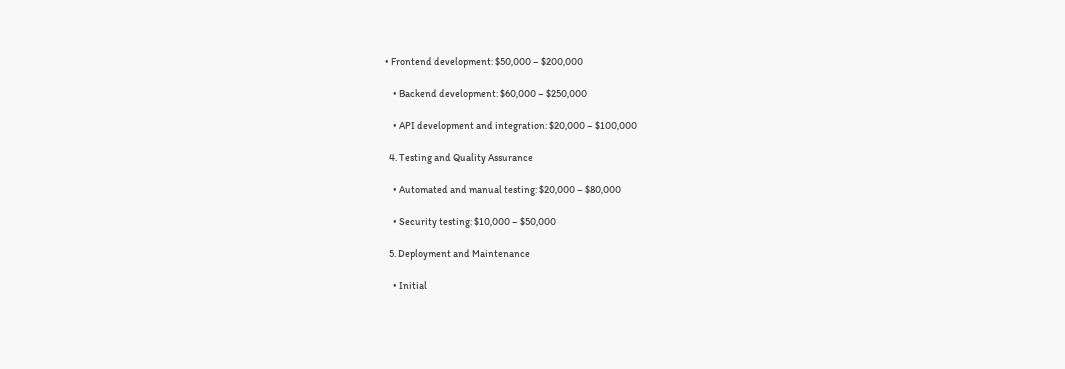• Frontend development: $50,000 – $200,000

    • Backend development: $60,000 – $250,000

    • API development and integration: $20,000 – $100,000

  4. Testing and Quality Assurance

    • Automated and manual testing: $20,000 – $80,000

    • Security testing: $10,000 – $50,000

  5. Deployment and Maintenance

    • Initial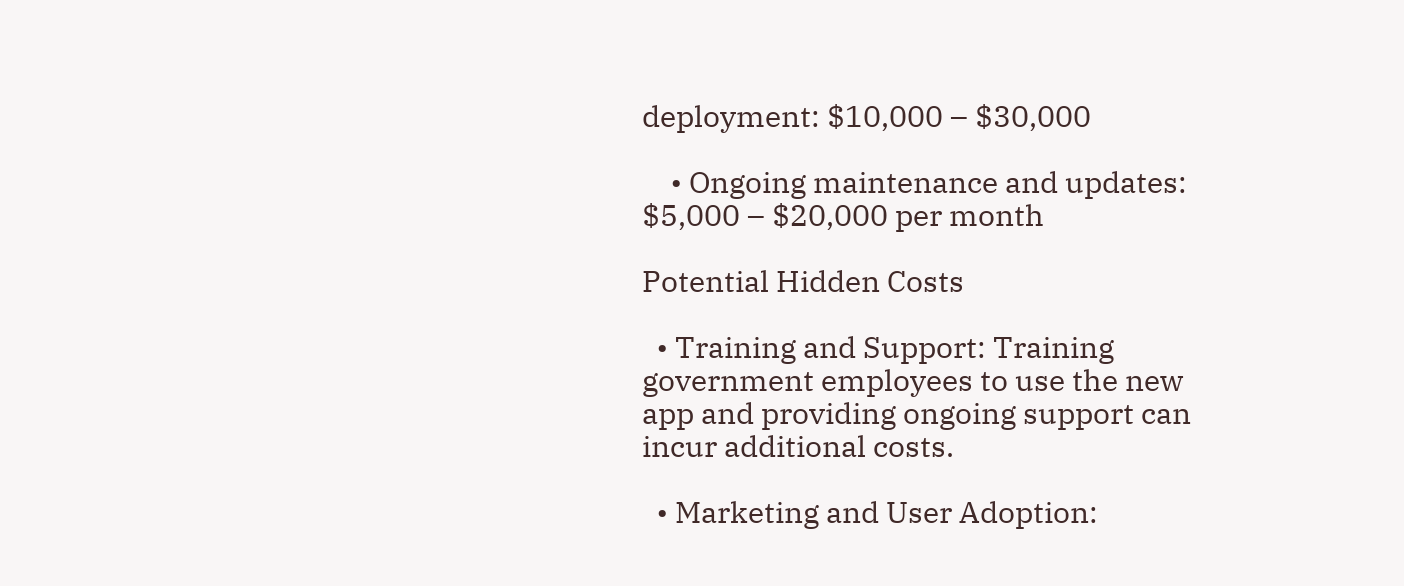deployment: $10,000 – $30,000

    • Ongoing maintenance and updates: $5,000 – $20,000 per month

Potential Hidden Costs

  • Training and Support: Training government employees to use the new app and providing ongoing support can incur additional costs.

  • Marketing and User Adoption: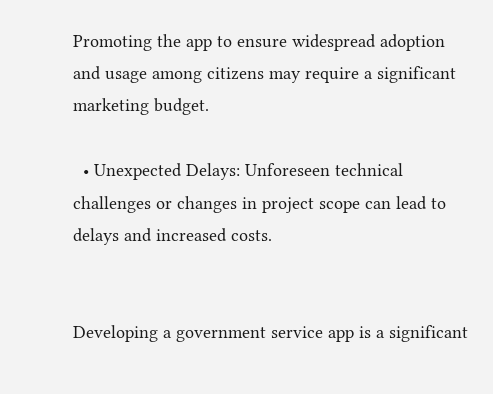Promoting the app to ensure widespread adoption and usage among citizens may require a significant marketing budget.

  • Unexpected Delays: Unforeseen technical challenges or changes in project scope can lead to delays and increased costs.


Developing a government service app is a significant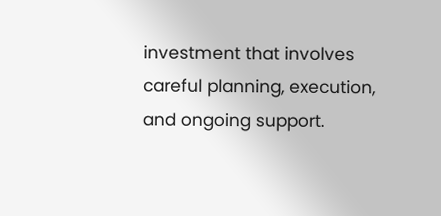investment that involves careful planning, execution, and ongoing support.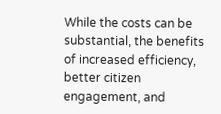While the costs can be substantial, the benefits of increased efficiency, better citizen engagement, and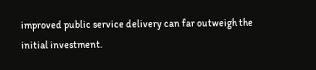improved public service delivery can far outweigh the initial investment.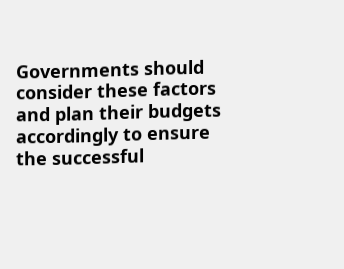Governments should consider these factors and plan their budgets accordingly to ensure the successful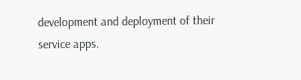development and deployment of their service apps.